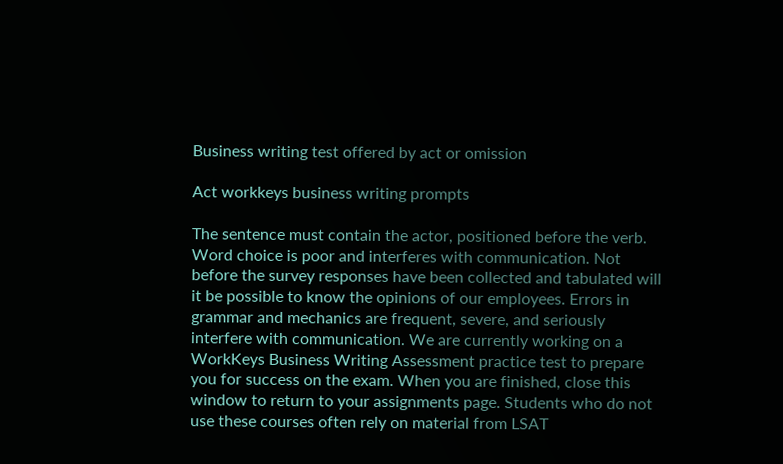Business writing test offered by act or omission

Act workkeys business writing prompts

The sentence must contain the actor, positioned before the verb. Word choice is poor and interferes with communication. Not before the survey responses have been collected and tabulated will it be possible to know the opinions of our employees. Errors in grammar and mechanics are frequent, severe, and seriously interfere with communication. We are currently working on a WorkKeys Business Writing Assessment practice test to prepare you for success on the exam. When you are finished, close this window to return to your assignments page. Students who do not use these courses often rely on material from LSAT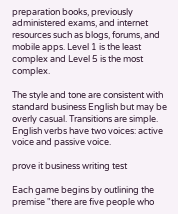preparation books, previously administered exams, and internet resources such as blogs, forums, and mobile apps. Level 1 is the least complex and Level 5 is the most complex.

The style and tone are consistent with standard business English but may be overly casual. Transitions are simple. English verbs have two voices: active voice and passive voice.

prove it business writing test

Each game begins by outlining the premise "there are five people who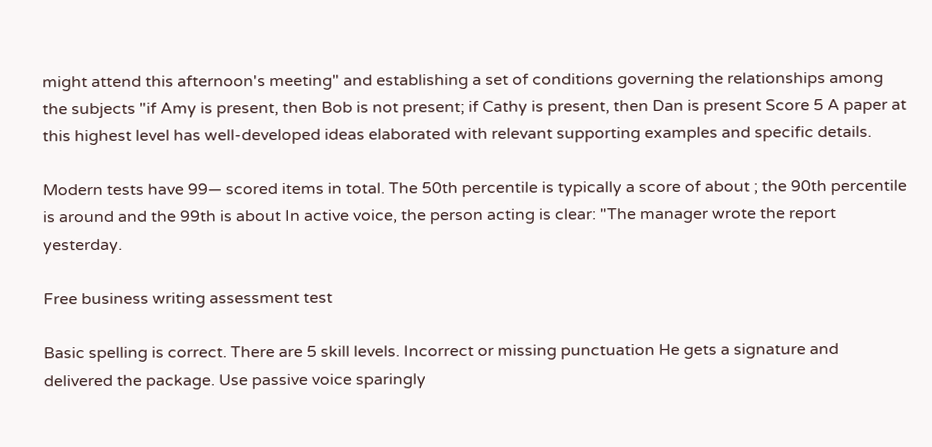might attend this afternoon's meeting" and establishing a set of conditions governing the relationships among the subjects "if Amy is present, then Bob is not present; if Cathy is present, then Dan is present Score 5 A paper at this highest level has well-developed ideas elaborated with relevant supporting examples and specific details.

Modern tests have 99— scored items in total. The 50th percentile is typically a score of about ; the 90th percentile is around and the 99th is about In active voice, the person acting is clear: "The manager wrote the report yesterday.

Free business writing assessment test

Basic spelling is correct. There are 5 skill levels. Incorrect or missing punctuation He gets a signature and delivered the package. Use passive voice sparingly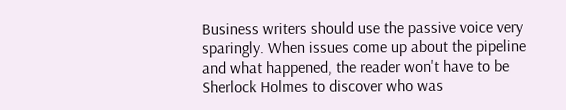Business writers should use the passive voice very sparingly. When issues come up about the pipeline and what happened, the reader won't have to be Sherlock Holmes to discover who was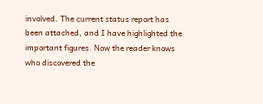involved. The current status report has been attached, and I have highlighted the important figures. Now the reader knows who discovered the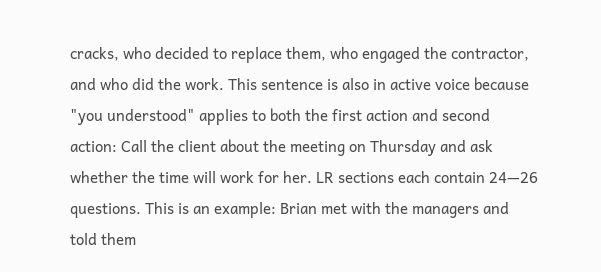cracks, who decided to replace them, who engaged the contractor, and who did the work. This sentence is also in active voice because "you understood" applies to both the first action and second action: Call the client about the meeting on Thursday and ask whether the time will work for her. LR sections each contain 24—26 questions. This is an example: Brian met with the managers and told them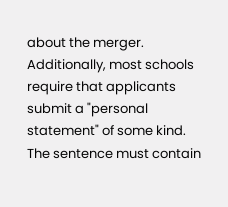about the merger. Additionally, most schools require that applicants submit a "personal statement" of some kind. The sentence must contain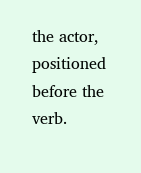the actor, positioned before the verb.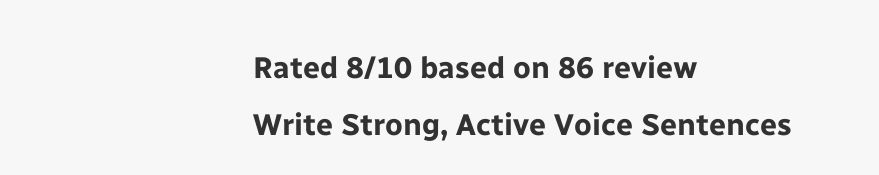Rated 8/10 based on 86 review
Write Strong, Active Voice Sentences